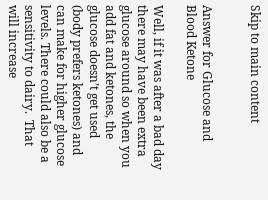Skip to main content


Answer for Glucose and Blood Ketone

Well, if it was after a bad day there may have been extra glucose around so when you add fat and ketones, the glucose doesn’t get used (body prefers ketones) and can make for higher glucose levels. There could also be a sensitivity to dairy.  That will increase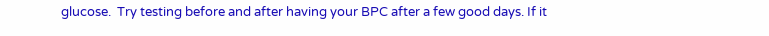glucose.  Try testing before and after having your BPC after a few good days. If it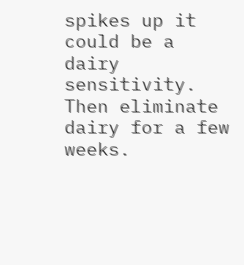spikes up it could be a dairy sensitivity.  Then eliminate dairy for a few weeks.